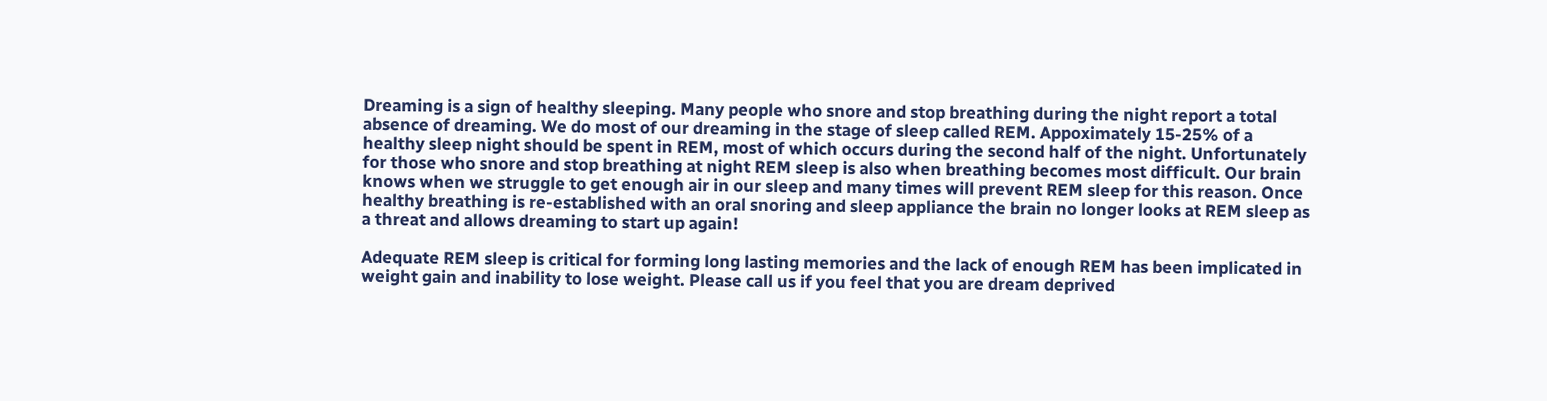Dreaming is a sign of healthy sleeping. Many people who snore and stop breathing during the night report a total absence of dreaming. We do most of our dreaming in the stage of sleep called REM. Appoximately 15-25% of a healthy sleep night should be spent in REM, most of which occurs during the second half of the night. Unfortunately for those who snore and stop breathing at night REM sleep is also when breathing becomes most difficult. Our brain knows when we struggle to get enough air in our sleep and many times will prevent REM sleep for this reason. Once healthy breathing is re-established with an oral snoring and sleep appliance the brain no longer looks at REM sleep as a threat and allows dreaming to start up again!

Adequate REM sleep is critical for forming long lasting memories and the lack of enough REM has been implicated in weight gain and inability to lose weight. Please call us if you feel that you are dream deprived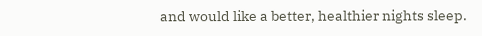and would like a better, healthier nights sleep.